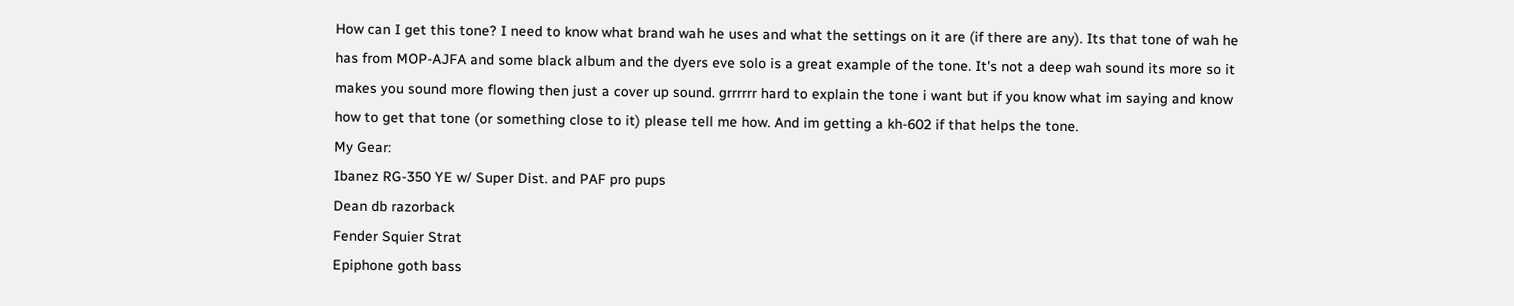How can I get this tone? I need to know what brand wah he uses and what the settings on it are (if there are any). Its that tone of wah he has from MOP-AJFA and some black album and the dyers eve solo is a great example of the tone. It's not a deep wah sound its more so it makes you sound more flowing then just a cover up sound. grrrrrr hard to explain the tone i want but if you know what im saying and know how to get that tone (or something close to it) please tell me how. And im getting a kh-602 if that helps the tone.
My Gear:
Ibanez RG-350 YE w/ Super Dist. and PAF pro pups
Dean db razorback
Fender Squier Strat
Epiphone goth bass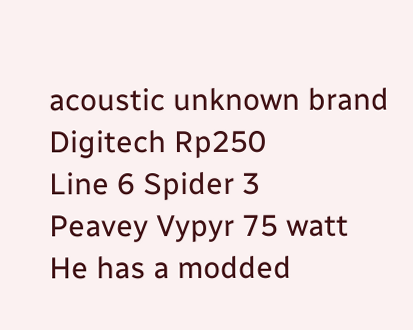acoustic unknown brand
Digitech Rp250
Line 6 Spider 3
Peavey Vypyr 75 watt
He has a modded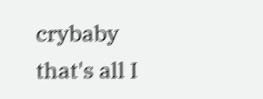crybaby that's all I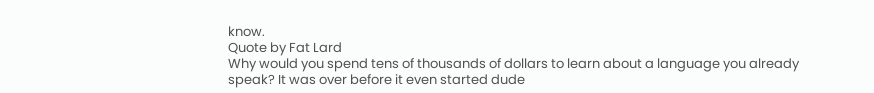know.
Quote by Fat Lard
Why would you spend tens of thousands of dollars to learn about a language you already speak? It was over before it even started dude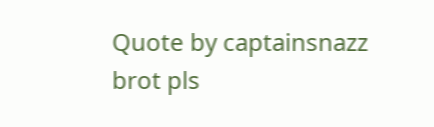Quote by captainsnazz
brot pls